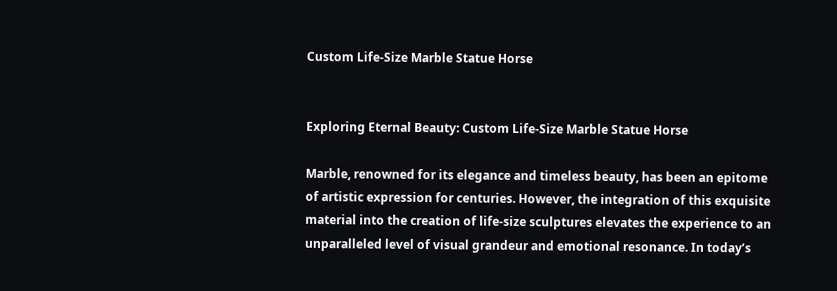Custom Life-Size Marble Statue Horse


Exploring Eternal Beauty: Custom Life-Size Marble Statue Horse

Marble, renowned for its elegance and timeless beauty, has been an epitome of artistic expression for centuries. However, the integration of this exquisite material into the creation of life-size sculptures elevates the experience to an unparalleled level of visual grandeur and emotional resonance. In today’s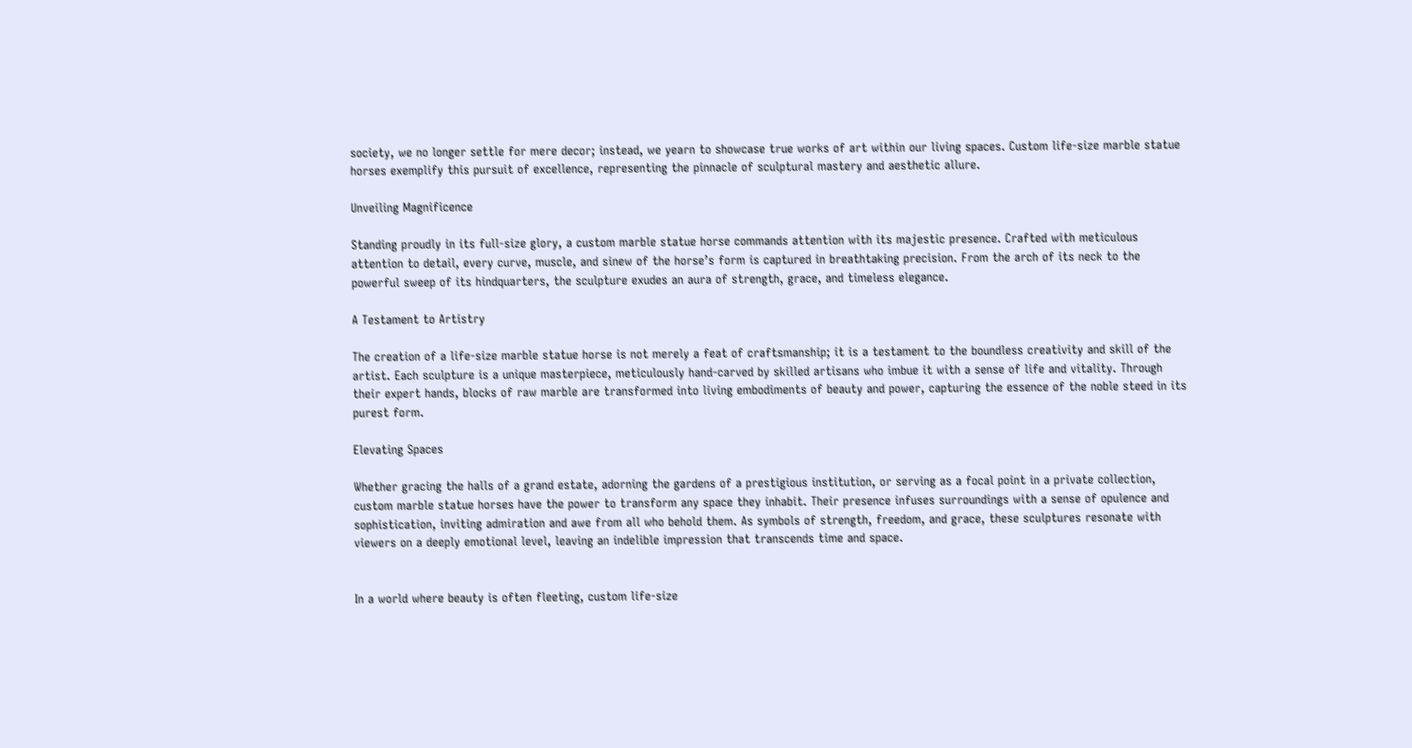society, we no longer settle for mere decor; instead, we yearn to showcase true works of art within our living spaces. Custom life-size marble statue horses exemplify this pursuit of excellence, representing the pinnacle of sculptural mastery and aesthetic allure.

Unveiling Magnificence

Standing proudly in its full-size glory, a custom marble statue horse commands attention with its majestic presence. Crafted with meticulous attention to detail, every curve, muscle, and sinew of the horse’s form is captured in breathtaking precision. From the arch of its neck to the powerful sweep of its hindquarters, the sculpture exudes an aura of strength, grace, and timeless elegance.

A Testament to Artistry

The creation of a life-size marble statue horse is not merely a feat of craftsmanship; it is a testament to the boundless creativity and skill of the artist. Each sculpture is a unique masterpiece, meticulously hand-carved by skilled artisans who imbue it with a sense of life and vitality. Through their expert hands, blocks of raw marble are transformed into living embodiments of beauty and power, capturing the essence of the noble steed in its purest form.

Elevating Spaces

Whether gracing the halls of a grand estate, adorning the gardens of a prestigious institution, or serving as a focal point in a private collection, custom marble statue horses have the power to transform any space they inhabit. Their presence infuses surroundings with a sense of opulence and sophistication, inviting admiration and awe from all who behold them. As symbols of strength, freedom, and grace, these sculptures resonate with viewers on a deeply emotional level, leaving an indelible impression that transcends time and space.


In a world where beauty is often fleeting, custom life-size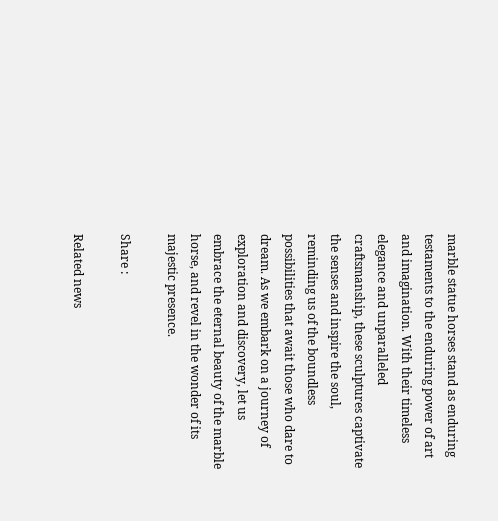marble statue horses stand as enduring testaments to the enduring power of art and imagination. With their timeless elegance and unparalleled craftsmanship, these sculptures captivate the senses and inspire the soul, reminding us of the boundless possibilities that await those who dare to dream. As we embark on a journey of exploration and discovery, let us embrace the eternal beauty of the marble horse, and revel in the wonder of its majestic presence.

Share :

Related news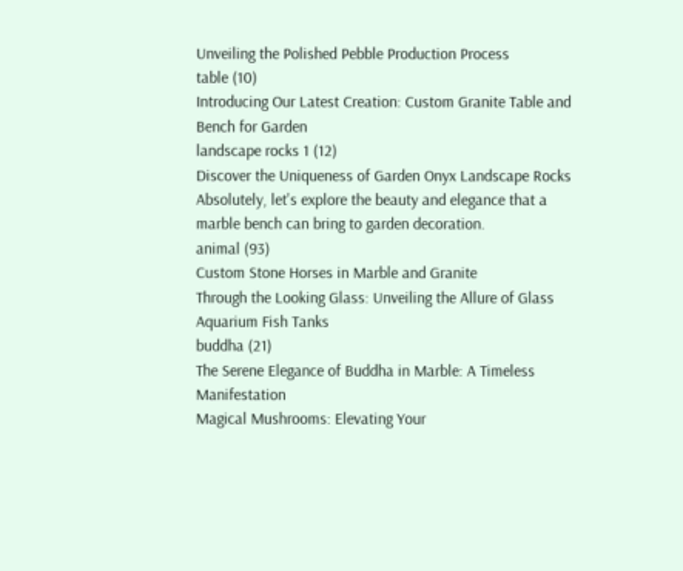Unveiling the Polished Pebble Production Process
table (10)
Introducing Our Latest Creation: Custom Granite Table and Bench for Garden
landscape rocks 1 (12)
Discover the Uniqueness of Garden Onyx Landscape Rocks
Absolutely, let's explore the beauty and elegance that a marble bench can bring to garden decoration.
animal (93)
Custom Stone Horses in Marble and Granite
Through the Looking Glass: Unveiling the Allure of Glass Aquarium Fish Tanks
buddha (21)
The Serene Elegance of Buddha in Marble: A Timeless Manifestation
Magical Mushrooms: Elevating Your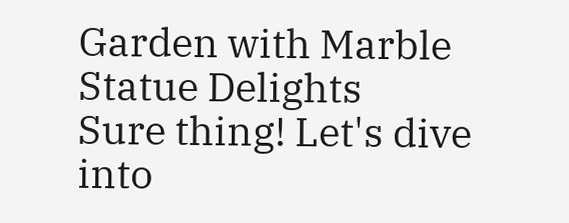Garden with Marble Statue Delights
Sure thing! Let's dive into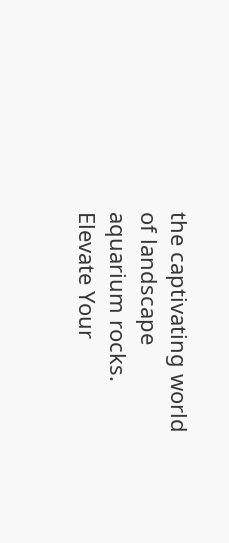the captivating world of landscape aquarium rocks.
Elevate Your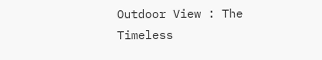Outdoor View : The Timeless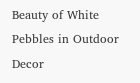Beauty of White Pebbles in Outdoor Decor